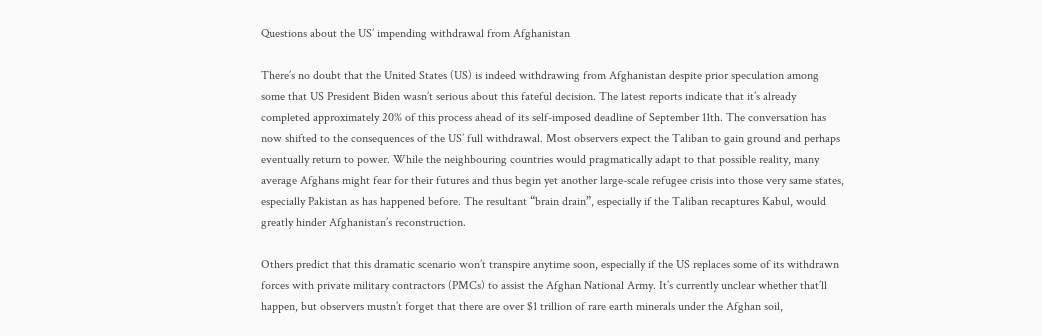Questions about the US’ impending withdrawal from Afghanistan

There’s no doubt that the United States (US) is indeed withdrawing from Afghanistan despite prior speculation among some that US President Biden wasn’t serious about this fateful decision. The latest reports indicate that it’s already completed approximately 20% of this process ahead of its self-imposed deadline of September 11th. The conversation has now shifted to the consequences of the US’ full withdrawal. Most observers expect the Taliban to gain ground and perhaps eventually return to power. While the neighbouring countries would pragmatically adapt to that possible reality, many average Afghans might fear for their futures and thus begin yet another large-scale refugee crisis into those very same states, especially Pakistan as has happened before. The resultant “brain drain”, especially if the Taliban recaptures Kabul, would greatly hinder Afghanistan’s reconstruction.

Others predict that this dramatic scenario won’t transpire anytime soon, especially if the US replaces some of its withdrawn forces with private military contractors (PMCs) to assist the Afghan National Army. It’s currently unclear whether that’ll happen, but observers mustn’t forget that there are over $1 trillion of rare earth minerals under the Afghan soil,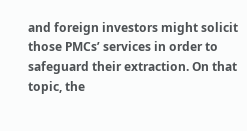and foreign investors might solicit those PMCs’ services in order to safeguard their extraction. On that topic, the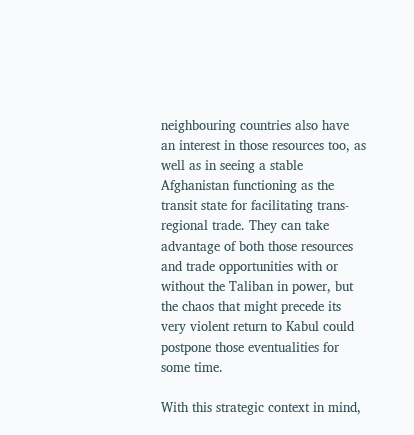neighbouring countries also have an interest in those resources too, as well as in seeing a stable Afghanistan functioning as the transit state for facilitating trans-regional trade. They can take advantage of both those resources and trade opportunities with or without the Taliban in power, but the chaos that might precede its very violent return to Kabul could postpone those eventualities for some time.

With this strategic context in mind,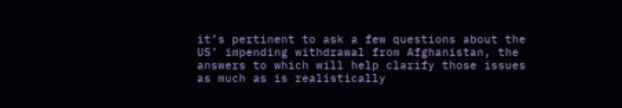it’s pertinent to ask a few questions about the US’ impending withdrawal from Afghanistan, the answers to which will help clarify those issues as much as is realistically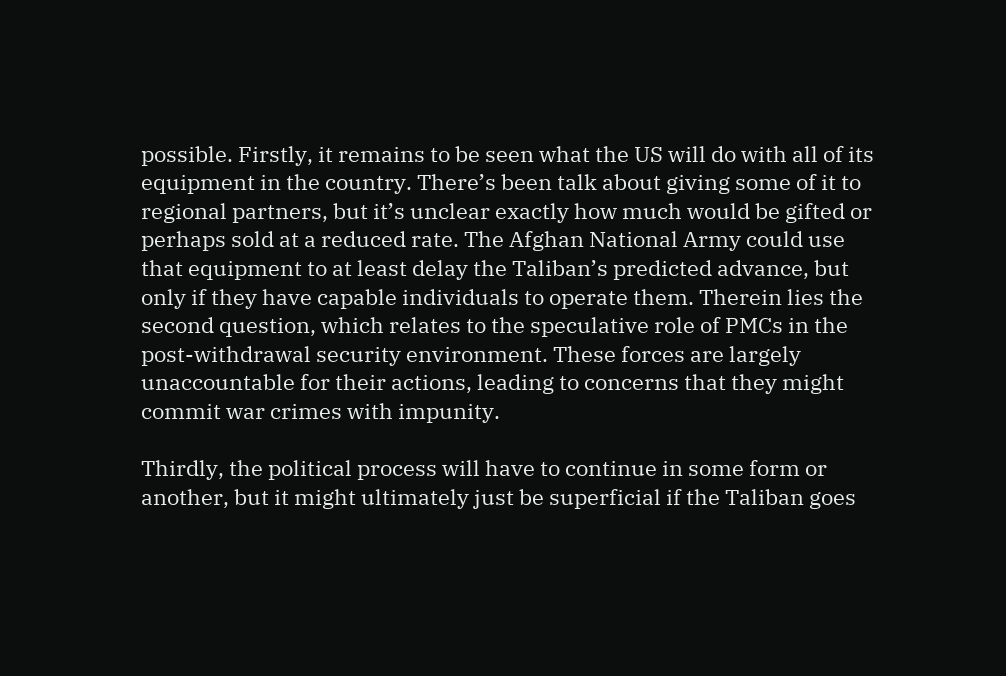possible. Firstly, it remains to be seen what the US will do with all of its equipment in the country. There’s been talk about giving some of it to regional partners, but it’s unclear exactly how much would be gifted or perhaps sold at a reduced rate. The Afghan National Army could use that equipment to at least delay the Taliban’s predicted advance, but only if they have capable individuals to operate them. Therein lies the second question, which relates to the speculative role of PMCs in the post-withdrawal security environment. These forces are largely unaccountable for their actions, leading to concerns that they might commit war crimes with impunity.

Thirdly, the political process will have to continue in some form or another, but it might ultimately just be superficial if the Taliban goes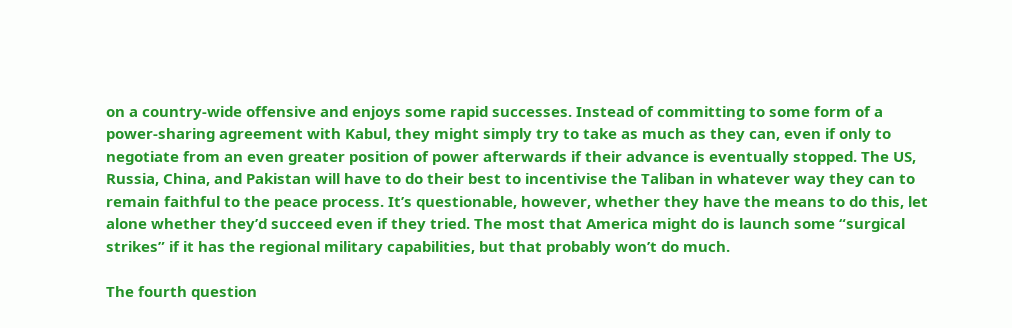on a country-wide offensive and enjoys some rapid successes. Instead of committing to some form of a power-sharing agreement with Kabul, they might simply try to take as much as they can, even if only to negotiate from an even greater position of power afterwards if their advance is eventually stopped. The US, Russia, China, and Pakistan will have to do their best to incentivise the Taliban in whatever way they can to remain faithful to the peace process. It’s questionable, however, whether they have the means to do this, let alone whether they’d succeed even if they tried. The most that America might do is launch some “surgical strikes” if it has the regional military capabilities, but that probably won’t do much.

The fourth question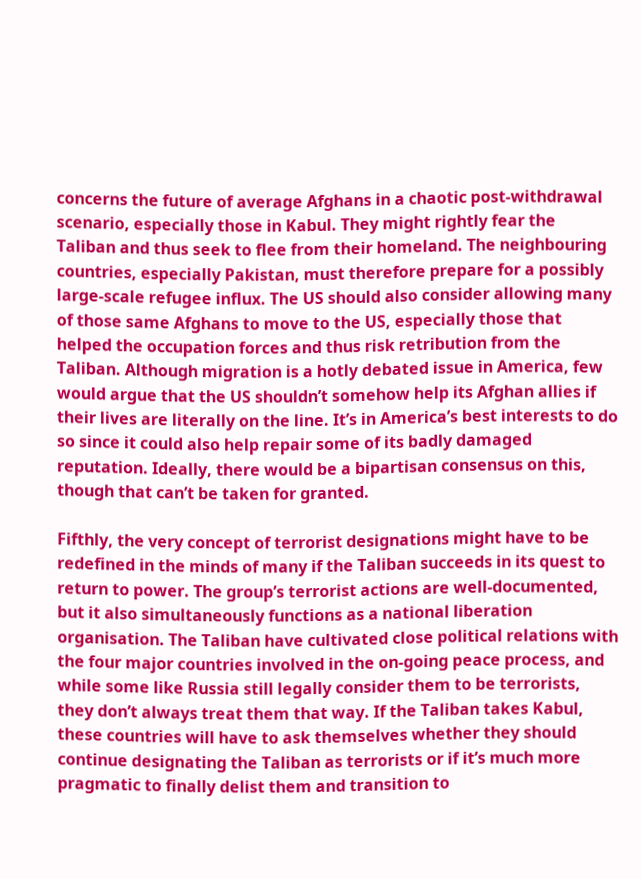concerns the future of average Afghans in a chaotic post-withdrawal scenario, especially those in Kabul. They might rightly fear the Taliban and thus seek to flee from their homeland. The neighbouring countries, especially Pakistan, must therefore prepare for a possibly large-scale refugee influx. The US should also consider allowing many of those same Afghans to move to the US, especially those that helped the occupation forces and thus risk retribution from the Taliban. Although migration is a hotly debated issue in America, few would argue that the US shouldn’t somehow help its Afghan allies if their lives are literally on the line. It’s in America’s best interests to do so since it could also help repair some of its badly damaged reputation. Ideally, there would be a bipartisan consensus on this, though that can’t be taken for granted.

Fifthly, the very concept of terrorist designations might have to be redefined in the minds of many if the Taliban succeeds in its quest to return to power. The group’s terrorist actions are well-documented, but it also simultaneously functions as a national liberation organisation. The Taliban have cultivated close political relations with the four major countries involved in the on-going peace process, and while some like Russia still legally consider them to be terrorists, they don’t always treat them that way. If the Taliban takes Kabul, these countries will have to ask themselves whether they should continue designating the Taliban as terrorists or if it’s much more pragmatic to finally delist them and transition to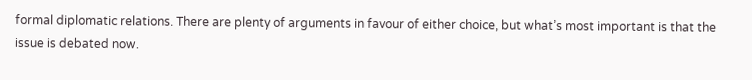formal diplomatic relations. There are plenty of arguments in favour of either choice, but what’s most important is that the issue is debated now.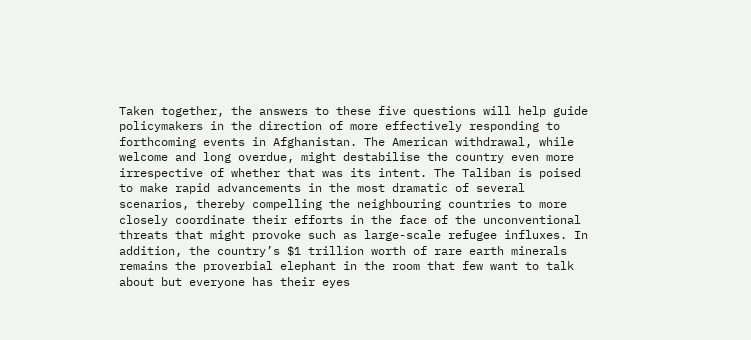Taken together, the answers to these five questions will help guide policymakers in the direction of more effectively responding to forthcoming events in Afghanistan. The American withdrawal, while welcome and long overdue, might destabilise the country even more irrespective of whether that was its intent. The Taliban is poised to make rapid advancements in the most dramatic of several scenarios, thereby compelling the neighbouring countries to more closely coordinate their efforts in the face of the unconventional threats that might provoke such as large-scale refugee influxes. In addition, the country’s $1 trillion worth of rare earth minerals remains the proverbial elephant in the room that few want to talk about but everyone has their eyes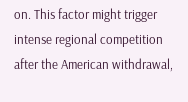on. This factor might trigger intense regional competition after the American withdrawal,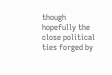though hopefully the close political ties forged by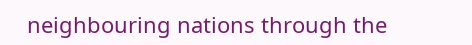neighbouring nations through the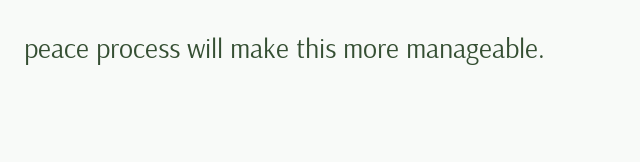peace process will make this more manageable.